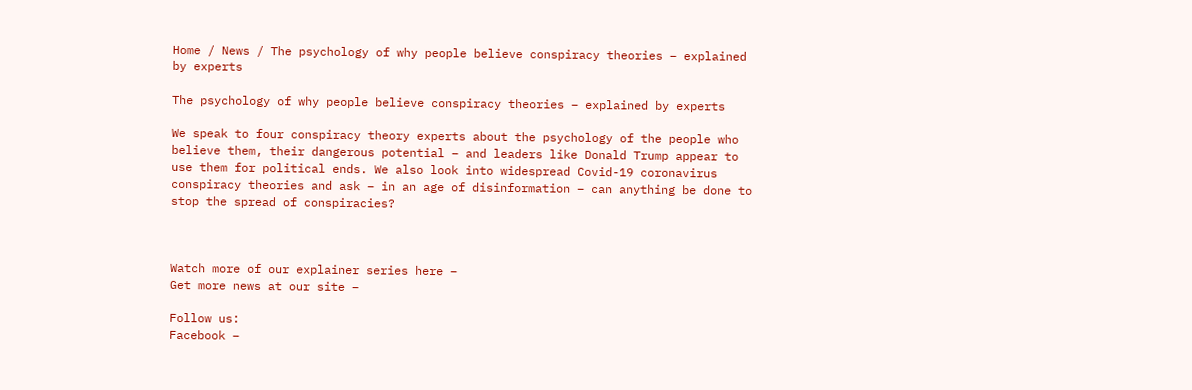Home / News / The psychology of why people believe conspiracy theories – explained by experts

The psychology of why people believe conspiracy theories – explained by experts

We speak to four conspiracy theory experts about the psychology of the people who believe them, their dangerous potential – and leaders like Donald Trump appear to use them for political ends. We also look into widespread Covid-19 coronavirus conspiracy theories and ask – in an age of disinformation – can anything be done to stop the spread of conspiracies?



Watch more of our explainer series here –
Get more news at our site –

Follow us:
Facebook –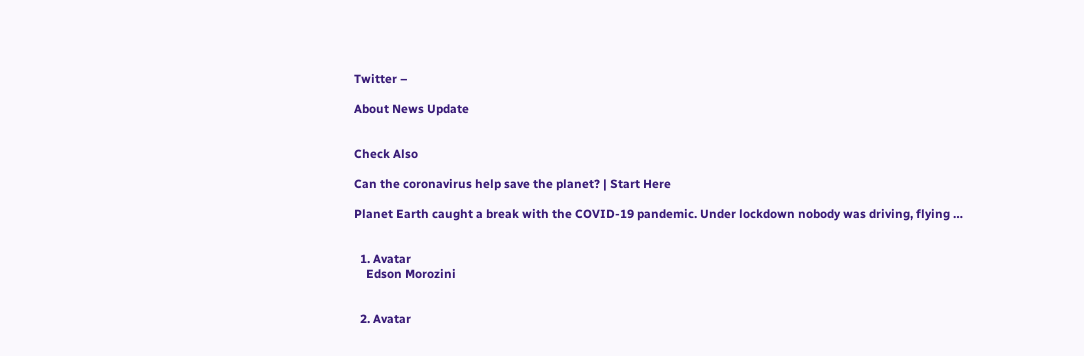Twitter –

About News Update


Check Also

Can the coronavirus help save the planet? | Start Here

Planet Earth caught a break with the COVID-19 pandemic. Under lockdown nobody was driving, flying …


  1. Avatar
    Edson Morozini


  2. Avatar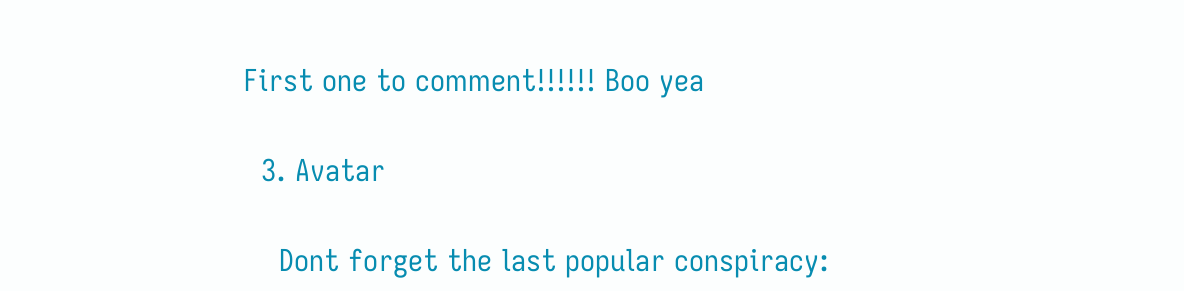First one to comment!!!!!! Boo yea

  3. Avatar

    Dont forget the last popular conspiracy: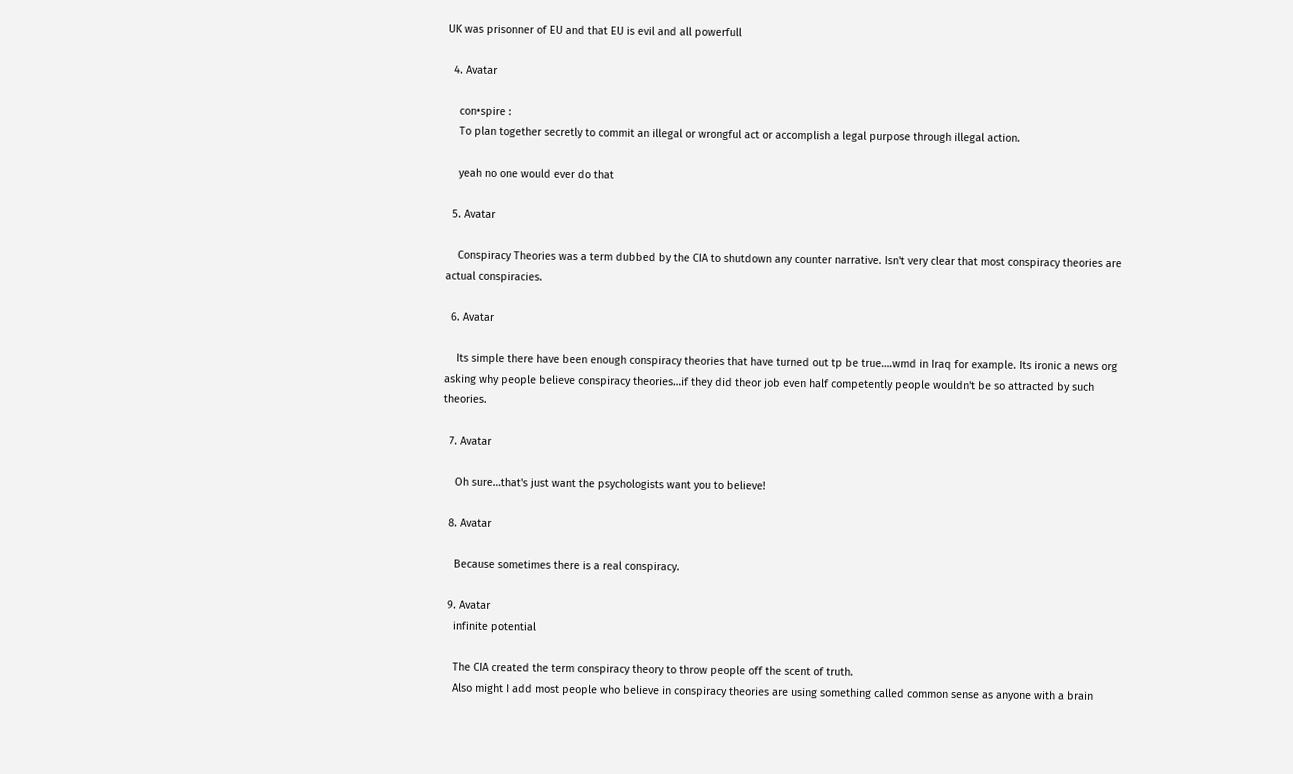UK was prisonner of EU and that EU is evil and all powerfull

  4. Avatar

    con•spire :
    To plan together secretly to commit an illegal or wrongful act or accomplish a legal purpose through illegal action.

    yeah no one would ever do that

  5. Avatar

    Conspiracy Theories was a term dubbed by the CIA to shutdown any counter narrative. Isn't very clear that most conspiracy theories are actual conspiracies.

  6. Avatar

    Its simple there have been enough conspiracy theories that have turned out tp be true….wmd in Iraq for example. Its ironic a news org asking why people believe conspiracy theories…if they did theor job even half competently people wouldn't be so attracted by such theories.

  7. Avatar

    Oh sure…that's just want the psychologists want you to believe!

  8. Avatar

    Because sometimes there is a real conspiracy.

  9. Avatar
    infinite potential

    The CIA created the term conspiracy theory to throw people off the scent of truth.
    Also might I add most people who believe in conspiracy theories are using something called common sense as anyone with a brain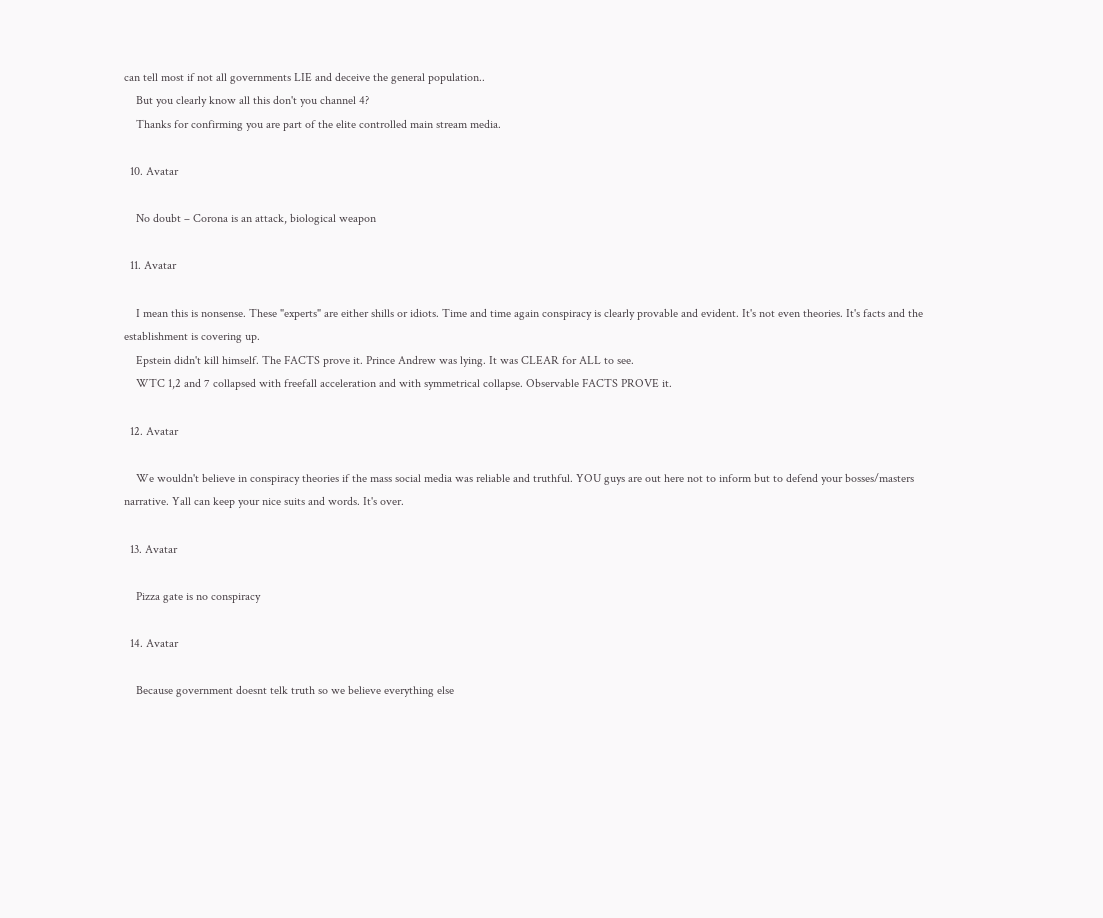can tell most if not all governments LIE and deceive the general population..
    But you clearly know all this don't you channel 4?
    Thanks for confirming you are part of the elite controlled main stream media.

  10. Avatar

    No doubt – Corona is an attack, biological weapon

  11. Avatar

    I mean this is nonsense. These "experts" are either shills or idiots. Time and time again conspiracy is clearly provable and evident. It's not even theories. It's facts and the establishment is covering up.
    Epstein didn't kill himself. The FACTS prove it. Prince Andrew was lying. It was CLEAR for ALL to see.
    WTC 1,2 and 7 collapsed with freefall acceleration and with symmetrical collapse. Observable FACTS PROVE it.

  12. Avatar

    We wouldn't believe in conspiracy theories if the mass social media was reliable and truthful. YOU guys are out here not to inform but to defend your bosses/masters narrative. Yall can keep your nice suits and words. It's over.

  13. Avatar

    Pizza gate is no conspiracy

  14. Avatar

    Because government doesnt telk truth so we believe everything else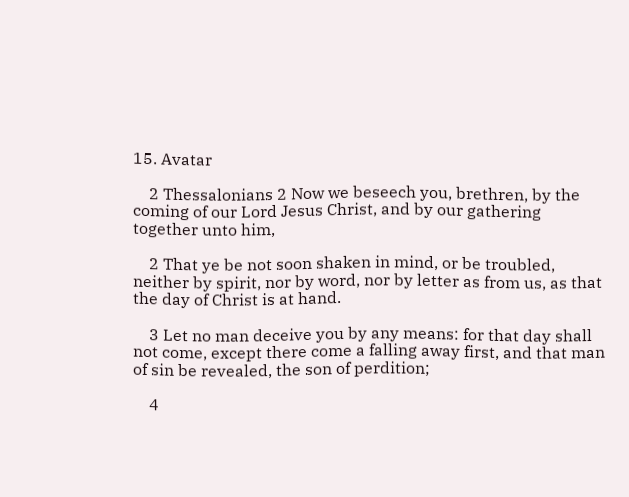15. Avatar

    2 Thessalonians 2 Now we beseech you, brethren, by the coming of our Lord Jesus Christ, and by our gathering together unto him,

    2 That ye be not soon shaken in mind, or be troubled, neither by spirit, nor by word, nor by letter as from us, as that the day of Christ is at hand.

    3 Let no man deceive you by any means: for that day shall not come, except there come a falling away first, and that man of sin be revealed, the son of perdition;

    4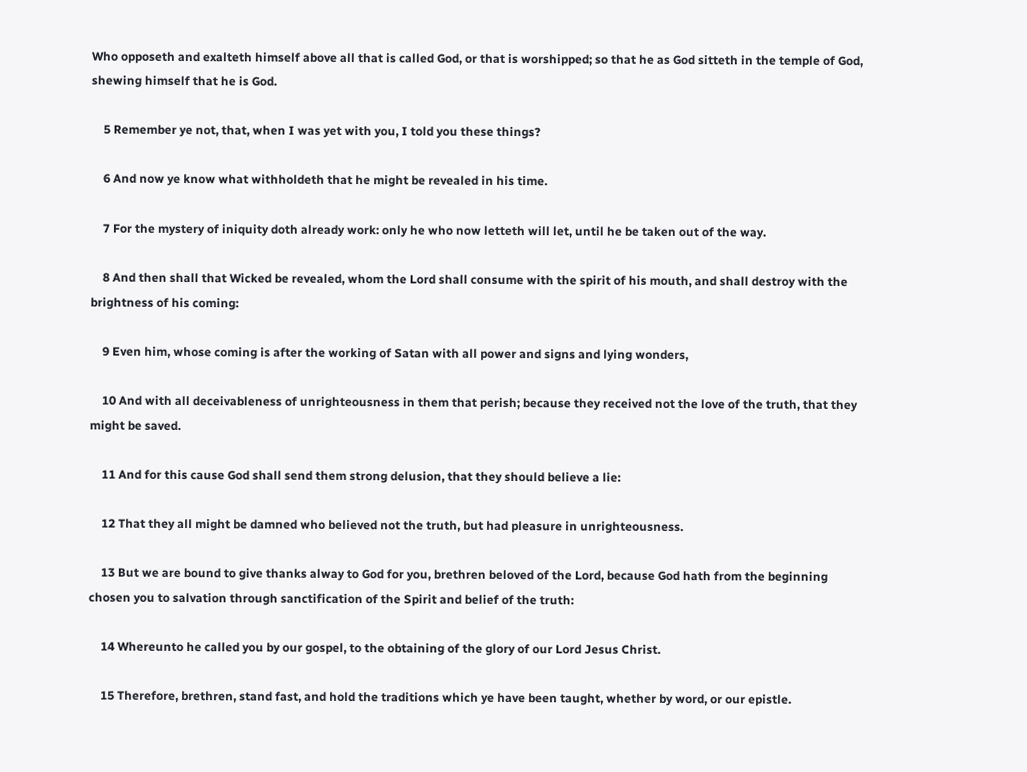Who opposeth and exalteth himself above all that is called God, or that is worshipped; so that he as God sitteth in the temple of God, shewing himself that he is God.

    5 Remember ye not, that, when I was yet with you, I told you these things?

    6 And now ye know what withholdeth that he might be revealed in his time.

    7 For the mystery of iniquity doth already work: only he who now letteth will let, until he be taken out of the way.

    8 And then shall that Wicked be revealed, whom the Lord shall consume with the spirit of his mouth, and shall destroy with the brightness of his coming:

    9 Even him, whose coming is after the working of Satan with all power and signs and lying wonders,

    10 And with all deceivableness of unrighteousness in them that perish; because they received not the love of the truth, that they might be saved.

    11 And for this cause God shall send them strong delusion, that they should believe a lie:

    12 That they all might be damned who believed not the truth, but had pleasure in unrighteousness.

    13 But we are bound to give thanks alway to God for you, brethren beloved of the Lord, because God hath from the beginning chosen you to salvation through sanctification of the Spirit and belief of the truth:

    14 Whereunto he called you by our gospel, to the obtaining of the glory of our Lord Jesus Christ.

    15 Therefore, brethren, stand fast, and hold the traditions which ye have been taught, whether by word, or our epistle.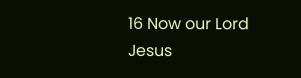16 Now our Lord Jesus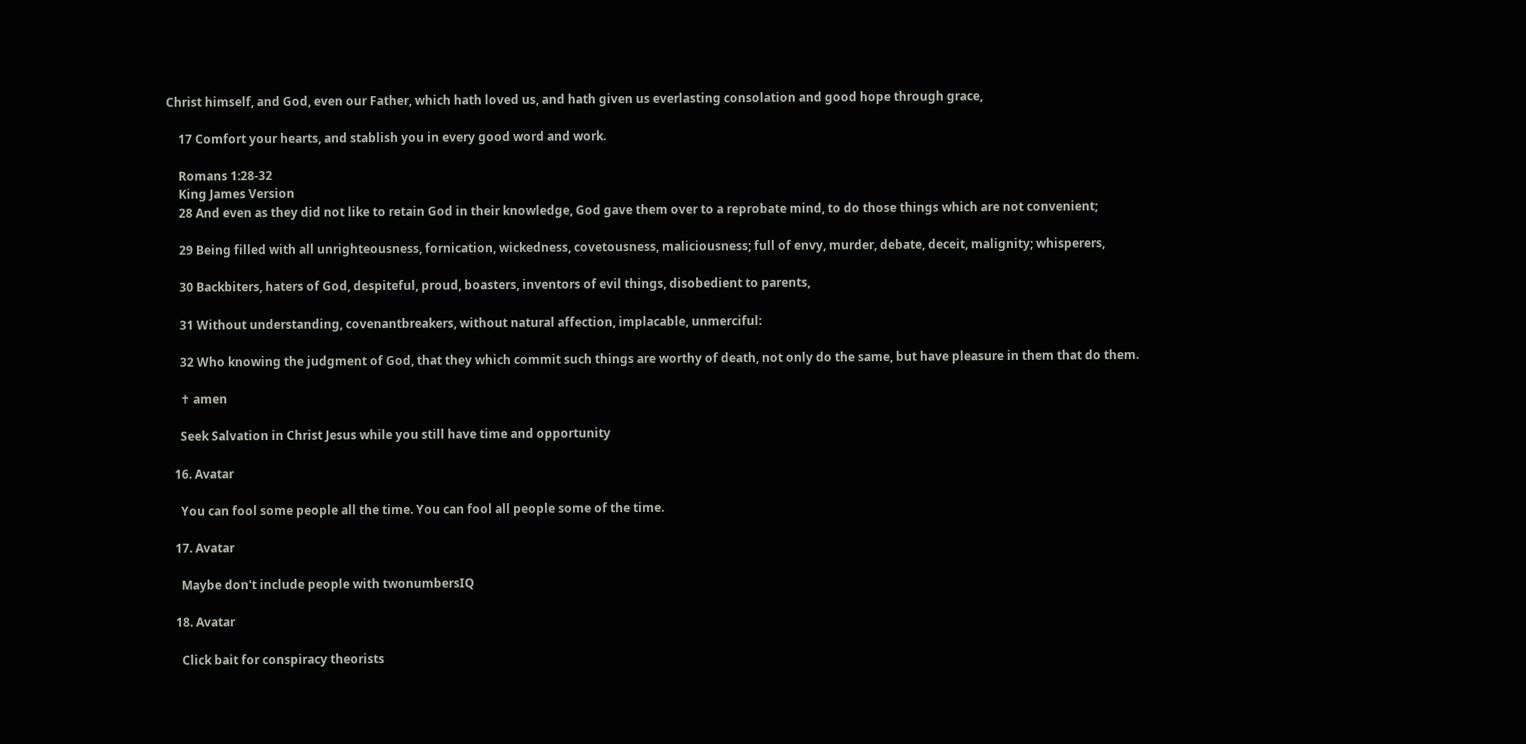Christ himself, and God, even our Father, which hath loved us, and hath given us everlasting consolation and good hope through grace,

    17 Comfort your hearts, and stablish you in every good word and work.

    Romans 1:28-32
    King James Version
    28 And even as they did not like to retain God in their knowledge, God gave them over to a reprobate mind, to do those things which are not convenient;

    29 Being filled with all unrighteousness, fornication, wickedness, covetousness, maliciousness; full of envy, murder, debate, deceit, malignity; whisperers,

    30 Backbiters, haters of God, despiteful, proud, boasters, inventors of evil things, disobedient to parents,

    31 Without understanding, covenantbreakers, without natural affection, implacable, unmerciful:

    32 Who knowing the judgment of God, that they which commit such things are worthy of death, not only do the same, but have pleasure in them that do them.

    ✝ amen

    Seek Salvation in Christ Jesus while you still have time and opportunity

  16. Avatar

    You can fool some people all the time. You can fool all people some of the time.

  17. Avatar

    Maybe don't include people with twonumbersIQ

  18. Avatar

    Click bait for conspiracy theorists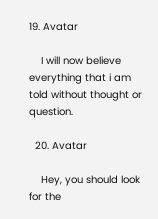19. Avatar

    I will now believe everything that i am told without thought or question.

  20. Avatar

    Hey, you should look for the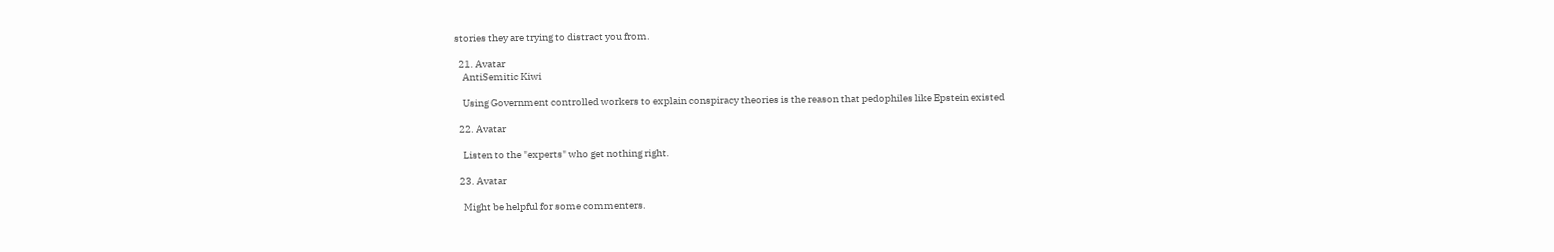stories they are trying to distract you from.

  21. Avatar
    AntiSemitic Kiwi

    Using Government controlled workers to explain conspiracy theories is the reason that pedophiles like Epstein existed

  22. Avatar

    Listen to the "experts" who get nothing right.

  23. Avatar

    Might be helpful for some commenters.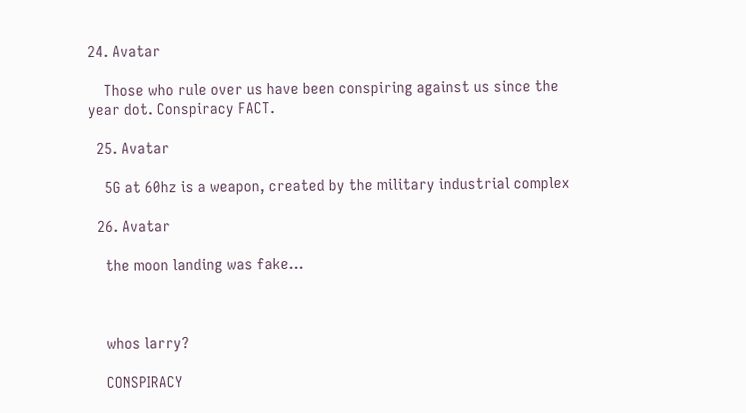24. Avatar

    Those who rule over us have been conspiring against us since the year dot. Conspiracy FACT.

  25. Avatar

    5G at 60hz is a weapon, created by the military industrial complex

  26. Avatar

    the moon landing was fake…



    whos larry?

    CONSPIRACY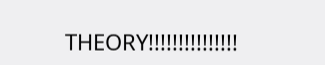THEORY!!!!!!!!!!!!!!!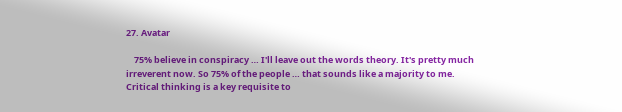27. Avatar

    75% believe in conspiracy … I'll leave out the words theory. It's pretty much irreverent now. So 75% of the people … that sounds like a majority to me. Critical thinking is a key requisite to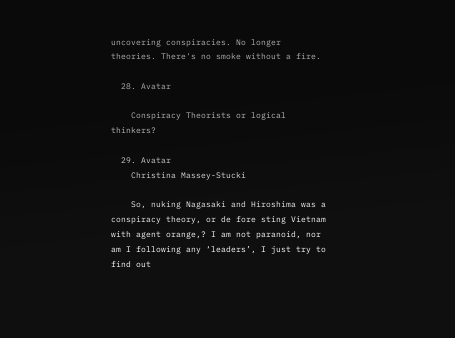uncovering conspiracies. No longer theories. There's no smoke without a fire.

  28. Avatar

    Conspiracy Theorists or logical thinkers?

  29. Avatar
    Christina Massey-Stucki

    So, nuking Nagasaki and Hiroshima was a conspiracy theory, or de fore sting Vietnam with agent orange,? I am not paranoid, nor am I following any ‘leaders’, I just try to find out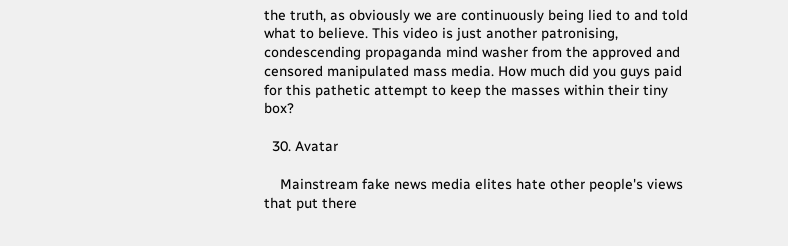the truth, as obviously we are continuously being lied to and told what to believe. This video is just another patronising, condescending propaganda mind washer from the approved and censored manipulated mass media. How much did you guys paid for this pathetic attempt to keep the masses within their tiny box?

  30. Avatar

    Mainstream fake news media elites hate other people's views that put there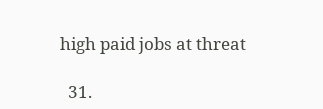high paid jobs at threat

  31.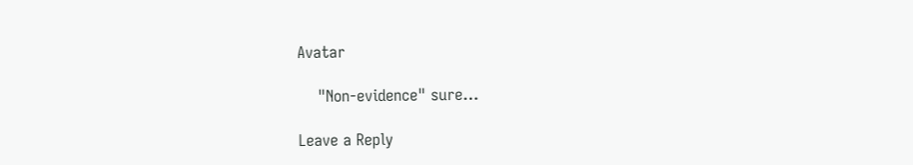Avatar

    "Non-evidence" sure…

Leave a Reply